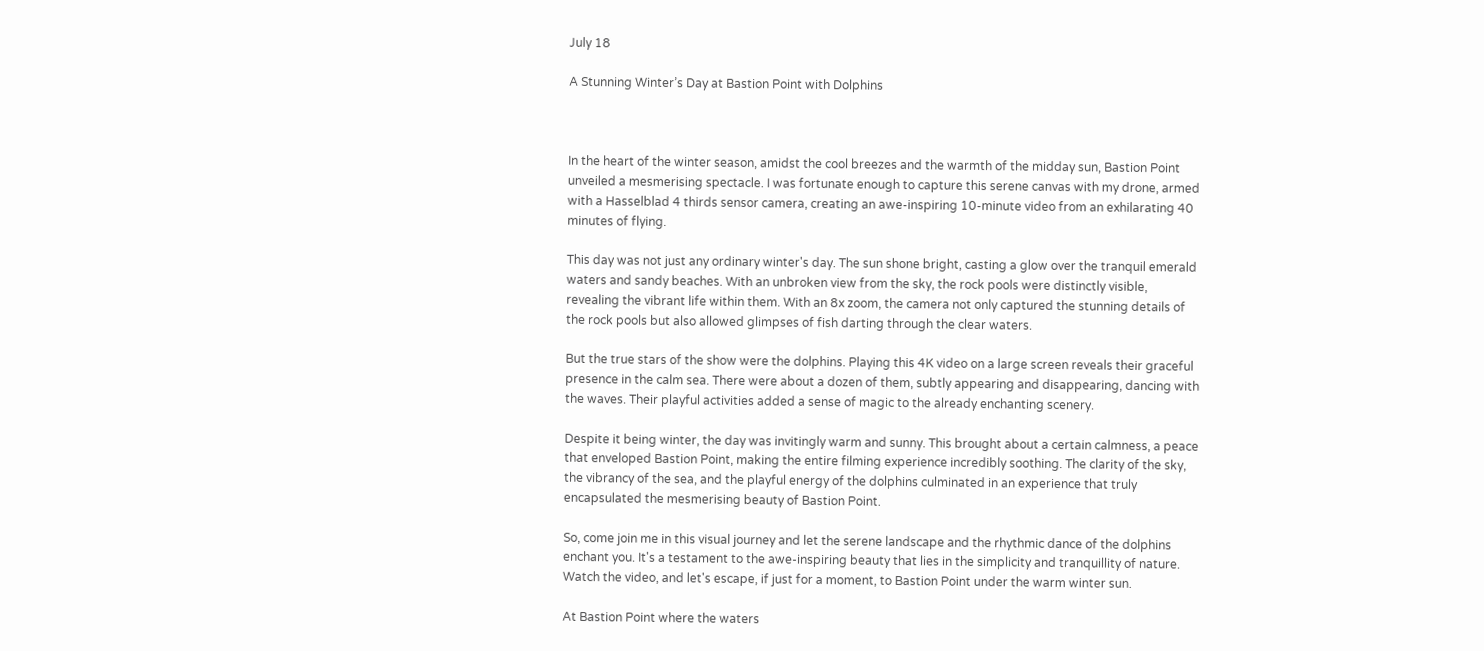July 18

A Stunning Winter’s Day at Bastion Point with Dolphins



In the heart of the winter season, amidst the cool breezes and the warmth of the midday sun, Bastion Point unveiled a mesmerising spectacle. I was fortunate enough to capture this serene canvas with my drone, armed with a Hasselblad 4 thirds sensor camera, creating an awe-inspiring 10-minute video from an exhilarating 40 minutes of flying.

This day was not just any ordinary winter's day. The sun shone bright, casting a glow over the tranquil emerald waters and sandy beaches. With an unbroken view from the sky, the rock pools were distinctly visible, revealing the vibrant life within them. With an 8x zoom, the camera not only captured the stunning details of the rock pools but also allowed glimpses of fish darting through the clear waters.

But the true stars of the show were the dolphins. Playing this 4K video on a large screen reveals their graceful presence in the calm sea. There were about a dozen of them, subtly appearing and disappearing, dancing with the waves. Their playful activities added a sense of magic to the already enchanting scenery.

Despite it being winter, the day was invitingly warm and sunny. This brought about a certain calmness, a peace that enveloped Bastion Point, making the entire filming experience incredibly soothing. The clarity of the sky, the vibrancy of the sea, and the playful energy of the dolphins culminated in an experience that truly encapsulated the mesmerising beauty of Bastion Point.

So, come join me in this visual journey and let the serene landscape and the rhythmic dance of the dolphins enchant you. It's a testament to the awe-inspiring beauty that lies in the simplicity and tranquillity of nature. Watch the video, and let's escape, if just for a moment, to Bastion Point under the warm winter sun.

At Bastion Point where the waters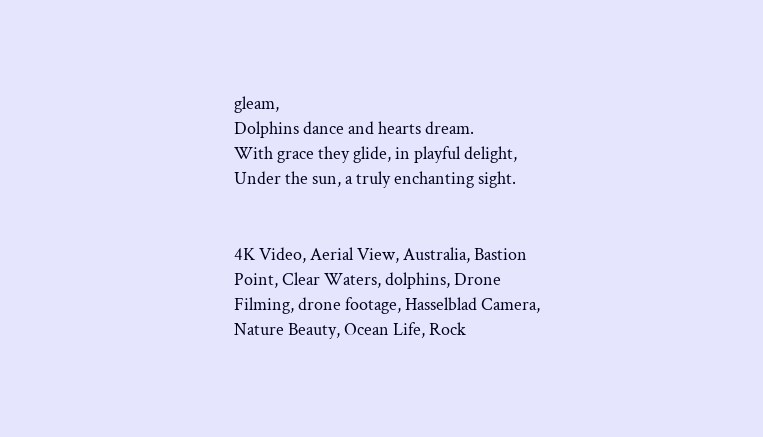gleam,
Dolphins dance and hearts dream.
With grace they glide, in playful delight,
Under the sun, a truly enchanting sight.


4K Video, Aerial View, Australia, Bastion Point, Clear Waters, dolphins, Drone Filming, drone footage, Hasselblad Camera, Nature Beauty, Ocean Life, Rock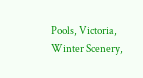Pools, Victoria, Winter Scenery,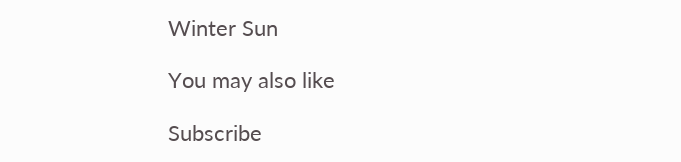Winter Sun

You may also like

Subscribe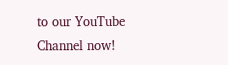to our YouTube Channel now!